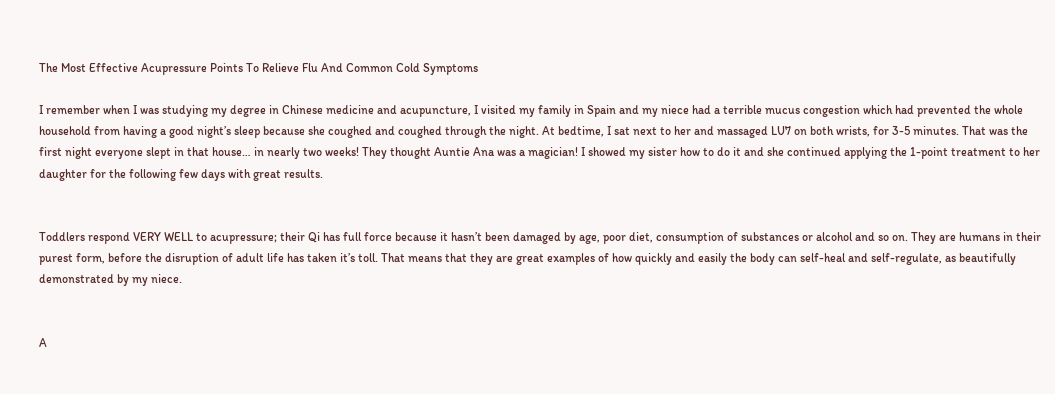The Most Effective Acupressure Points To Relieve Flu And Common Cold Symptoms

I remember when I was studying my degree in Chinese medicine and acupuncture, I visited my family in Spain and my niece had a terrible mucus congestion which had prevented the whole household from having a good night’s sleep because she coughed and coughed through the night. At bedtime, I sat next to her and massaged LU7 on both wrists, for 3-5 minutes. That was the first night everyone slept in that house… in nearly two weeks! They thought Auntie Ana was a magician! I showed my sister how to do it and she continued applying the 1-point treatment to her daughter for the following few days with great results.


Toddlers respond VERY WELL to acupressure; their Qi has full force because it hasn’t been damaged by age, poor diet, consumption of substances or alcohol and so on. They are humans in their purest form, before the disruption of adult life has taken it’s toll. That means that they are great examples of how quickly and easily the body can self-heal and self-regulate, as beautifully demonstrated by my niece.


A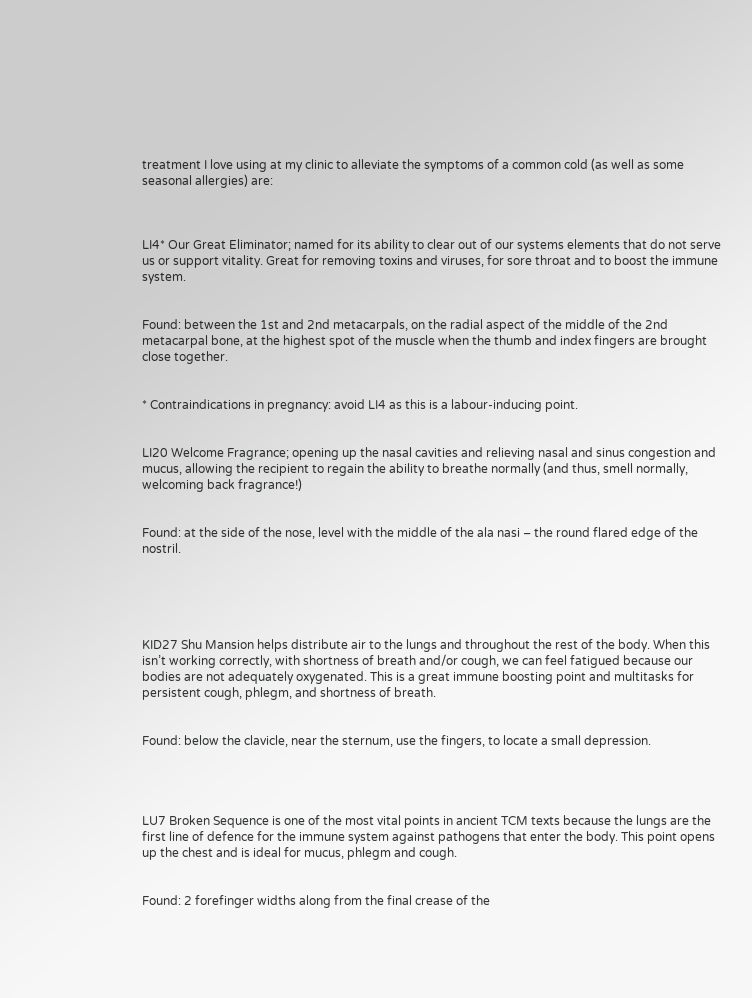treatment I love using at my clinic to alleviate the symptoms of a common cold (as well as some seasonal allergies) are:



LI4* Our Great Eliminator; named for its ability to clear out of our systems elements that do not serve us or support vitality. Great for removing toxins and viruses, for sore throat and to boost the immune system.


Found: between the 1st and 2nd metacarpals, on the radial aspect of the middle of the 2nd metacarpal bone, at the highest spot of the muscle when the thumb and index fingers are brought close together.


* Contraindications in pregnancy: avoid LI4 as this is a labour-inducing point.


LI20 Welcome Fragrance; opening up the nasal cavities and relieving nasal and sinus congestion and mucus, allowing the recipient to regain the ability to breathe normally (and thus, smell normally, welcoming back fragrance!)


Found: at the side of the nose, level with the middle of the ala nasi – the round flared edge of the nostril.





KID27 Shu Mansion helps distribute air to the lungs and throughout the rest of the body. When this isn’t working correctly, with shortness of breath and/or cough, we can feel fatigued because our bodies are not adequately oxygenated. This is a great immune boosting point and multitasks for persistent cough, phlegm, and shortness of breath.


Found: below the clavicle, near the sternum, use the fingers, to locate a small depression.




LU7 Broken Sequence is one of the most vital points in ancient TCM texts because the lungs are the first line of defence for the immune system against pathogens that enter the body. This point opens up the chest and is ideal for mucus, phlegm and cough.


Found: 2 forefinger widths along from the final crease of the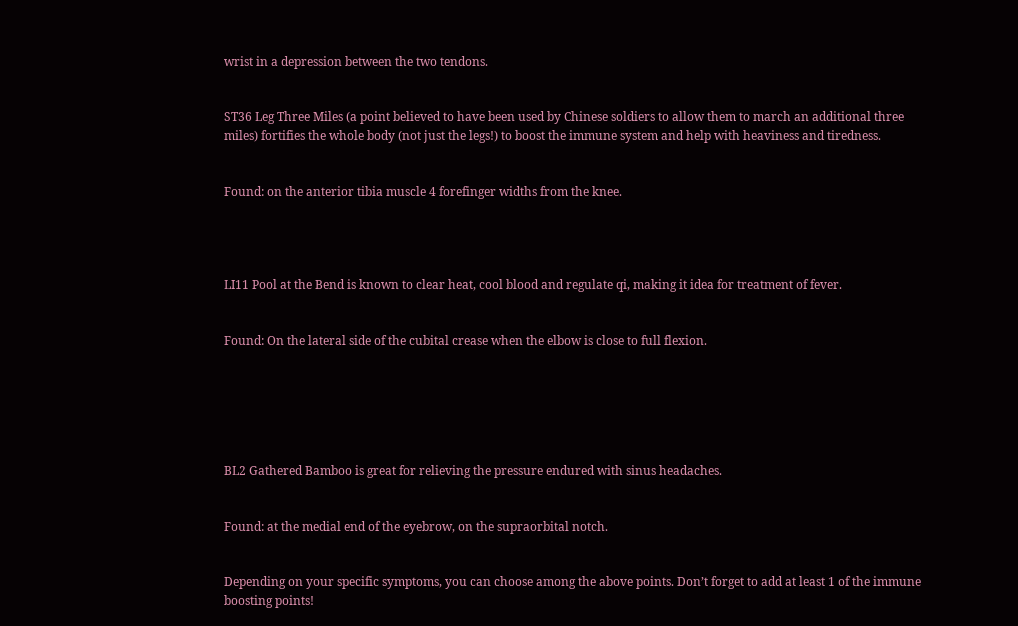wrist in a depression between the two tendons.


ST36 Leg Three Miles (a point believed to have been used by Chinese soldiers to allow them to march an additional three miles) fortifies the whole body (not just the legs!) to boost the immune system and help with heaviness and tiredness.


Found: on the anterior tibia muscle 4 forefinger widths from the knee.




LI11 Pool at the Bend is known to clear heat, cool blood and regulate qi, making it idea for treatment of fever.


Found: On the lateral side of the cubital crease when the elbow is close to full flexion.






BL2 Gathered Bamboo is great for relieving the pressure endured with sinus headaches.


Found: at the medial end of the eyebrow, on the supraorbital notch.


Depending on your specific symptoms, you can choose among the above points. Don’t forget to add at least 1 of the immune boosting points!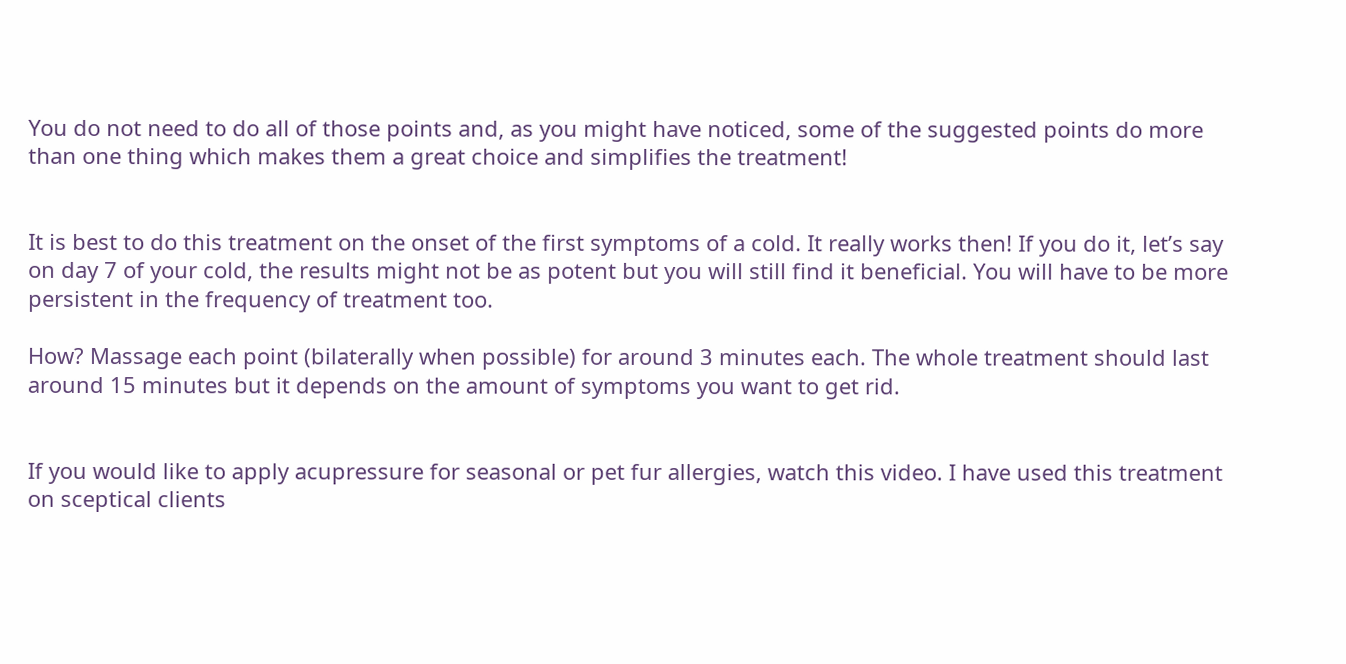You do not need to do all of those points and, as you might have noticed, some of the suggested points do more than one thing which makes them a great choice and simplifies the treatment!


It is best to do this treatment on the onset of the first symptoms of a cold. It really works then! If you do it, let’s say on day 7 of your cold, the results might not be as potent but you will still find it beneficial. You will have to be more persistent in the frequency of treatment too.

How? Massage each point (bilaterally when possible) for around 3 minutes each. The whole treatment should last around 15 minutes but it depends on the amount of symptoms you want to get rid.


If you would like to apply acupressure for seasonal or pet fur allergies, watch this video. I have used this treatment on sceptical clients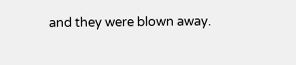and they were blown away.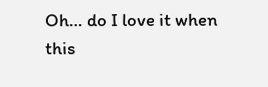Oh… do I love it when this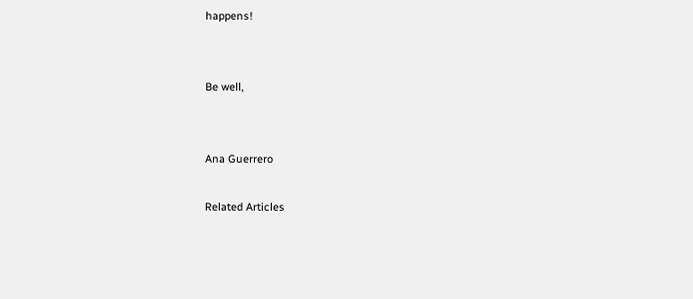happens!


Be well,


Ana Guerrero

Related Articles